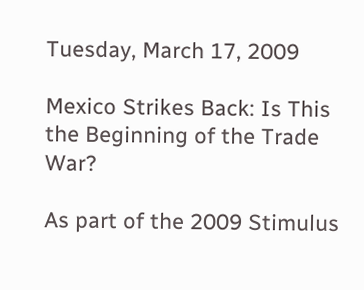Tuesday, March 17, 2009

Mexico Strikes Back: Is This the Beginning of the Trade War?

As part of the 2009 Stimulus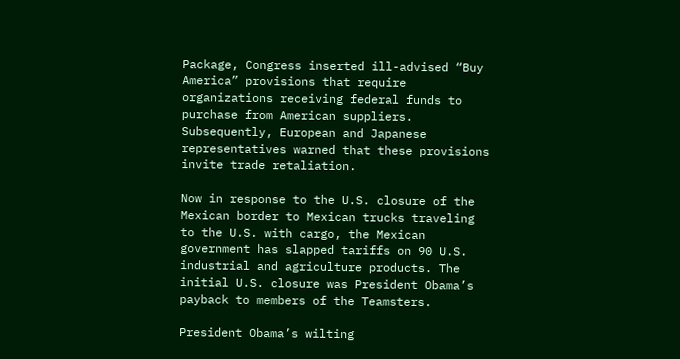Package, Congress inserted ill-advised “Buy America” provisions that require organizations receiving federal funds to purchase from American suppliers. Subsequently, European and Japanese representatives warned that these provisions invite trade retaliation.

Now in response to the U.S. closure of the Mexican border to Mexican trucks traveling to the U.S. with cargo, the Mexican government has slapped tariffs on 90 U.S. industrial and agriculture products. The initial U.S. closure was President Obama’s payback to members of the Teamsters.

President Obama’s wilting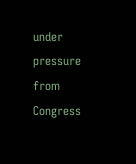under pressure from Congress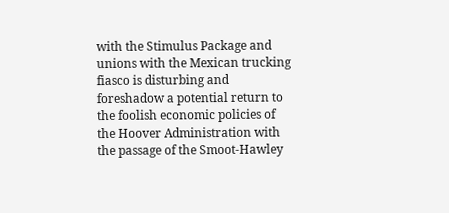with the Stimulus Package and unions with the Mexican trucking fiasco is disturbing and foreshadow a potential return to the foolish economic policies of the Hoover Administration with the passage of the Smoot-Hawley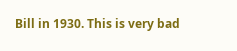Bill in 1930. This is very bad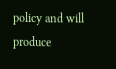policy and will produce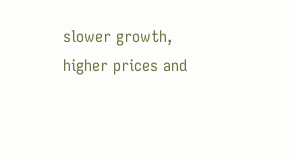slower growth, higher prices and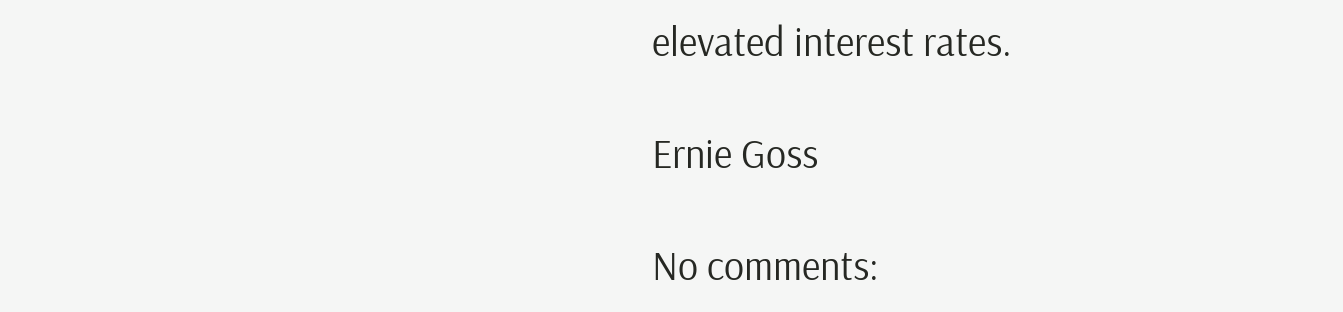elevated interest rates.

Ernie Goss

No comments: